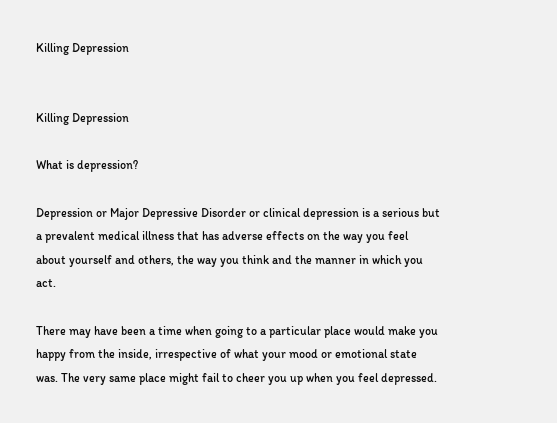Killing Depression


Killing Depression

What is depression?

Depression or Major Depressive Disorder or clinical depression is a serious but a prevalent medical illness that has adverse effects on the way you feel about yourself and others, the way you think and the manner in which you act.

There may have been a time when going to a particular place would make you happy from the inside, irrespective of what your mood or emotional state was. The very same place might fail to cheer you up when you feel depressed.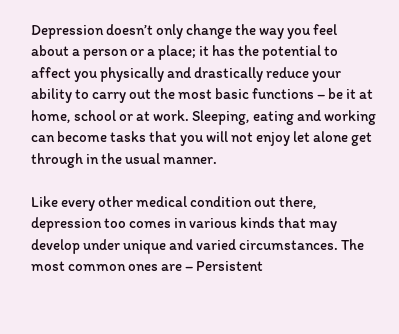Depression doesn’t only change the way you feel about a person or a place; it has the potential to affect you physically and drastically reduce your ability to carry out the most basic functions – be it at home, school or at work. Sleeping, eating and working can become tasks that you will not enjoy let alone get through in the usual manner.

Like every other medical condition out there, depression too comes in various kinds that may develop under unique and varied circumstances. The most common ones are – Persistent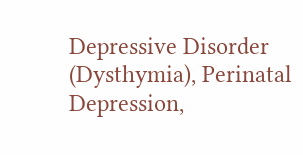Depressive Disorder (Dysthymia), Perinatal Depression,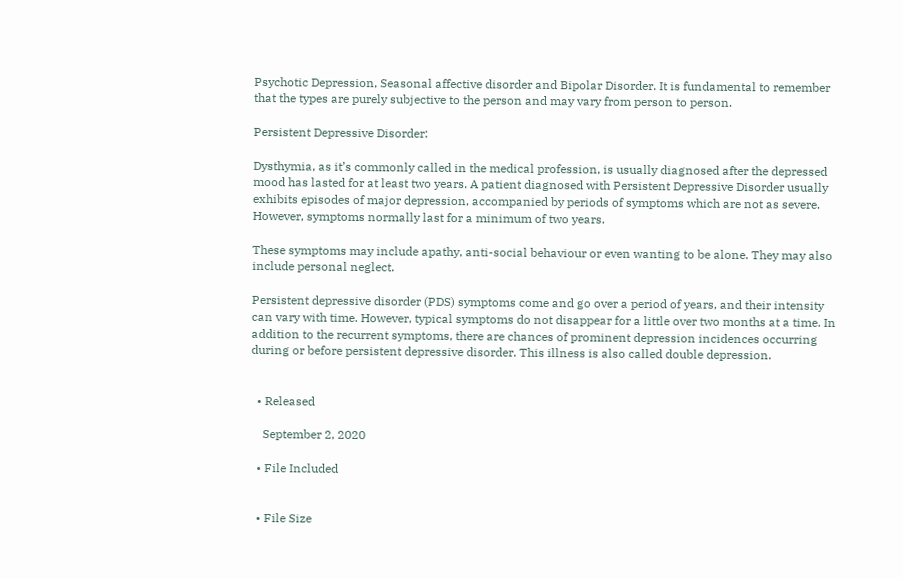Psychotic Depression, Seasonal affective disorder and Bipolar Disorder. It is fundamental to remember that the types are purely subjective to the person and may vary from person to person.

Persistent Depressive Disorder:

Dysthymia, as it’s commonly called in the medical profession, is usually diagnosed after the depressed mood has lasted for at least two years. A patient diagnosed with Persistent Depressive Disorder usually exhibits episodes of major depression, accompanied by periods of symptoms which are not as severe. However, symptoms normally last for a minimum of two years.

These symptoms may include apathy, anti-social behaviour or even wanting to be alone. They may also include personal neglect.

Persistent depressive disorder (PDS) symptoms come and go over a period of years, and their intensity can vary with time. However, typical symptoms do not disappear for a little over two months at a time. In addition to the recurrent symptoms, there are chances of prominent depression incidences occurring during or before persistent depressive disorder. This illness is also called double depression.


  • Released

    September 2, 2020

  • File Included


  • File Size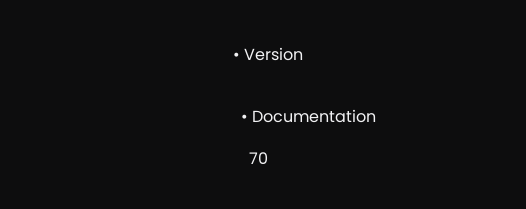• Version


  • Documentation

    70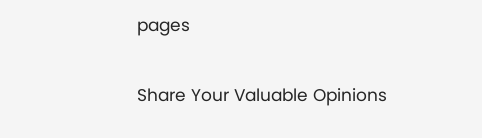pages

Share Your Valuable Opinions